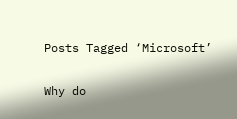Posts Tagged ‘Microsoft’

Why do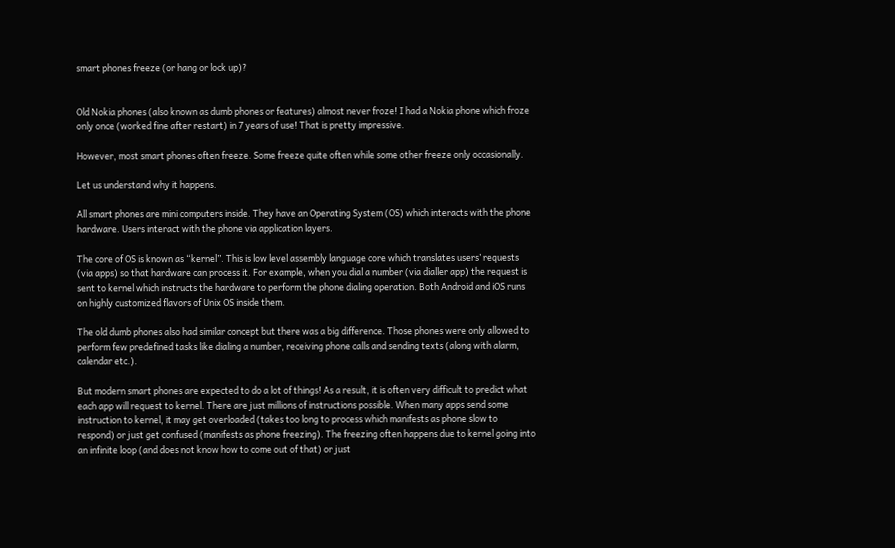smart phones freeze (or hang or lock up)?


Old Nokia phones (also known as dumb phones or features) almost never froze! I had a Nokia phone which froze only once (worked fine after restart) in 7 years of use! That is pretty impressive.

However, most smart phones often freeze. Some freeze quite often while some other freeze only occasionally.

Let us understand why it happens.

All smart phones are mini computers inside. They have an Operating System (OS) which interacts with the phone hardware. Users interact with the phone via application layers.

The core of OS is known as “kernel”. This is low level assembly language core which translates users’ requests (via apps) so that hardware can process it. For example, when you dial a number (via dialler app) the request is sent to kernel which instructs the hardware to perform the phone dialing operation. Both Android and iOS runs on highly customized flavors of Unix OS inside them.

The old dumb phones also had similar concept but there was a big difference. Those phones were only allowed to perform few predefined tasks like dialing a number, receiving phone calls and sending texts (along with alarm, calendar etc.).

But modern smart phones are expected to do a lot of things! As a result, it is often very difficult to predict what each app will request to kernel. There are just millions of instructions possible. When many apps send some instruction to kernel, it may get overloaded (takes too long to process which manifests as phone slow to respond) or just get confused (manifests as phone freezing). The freezing often happens due to kernel going into an infinite loop (and does not know how to come out of that) or just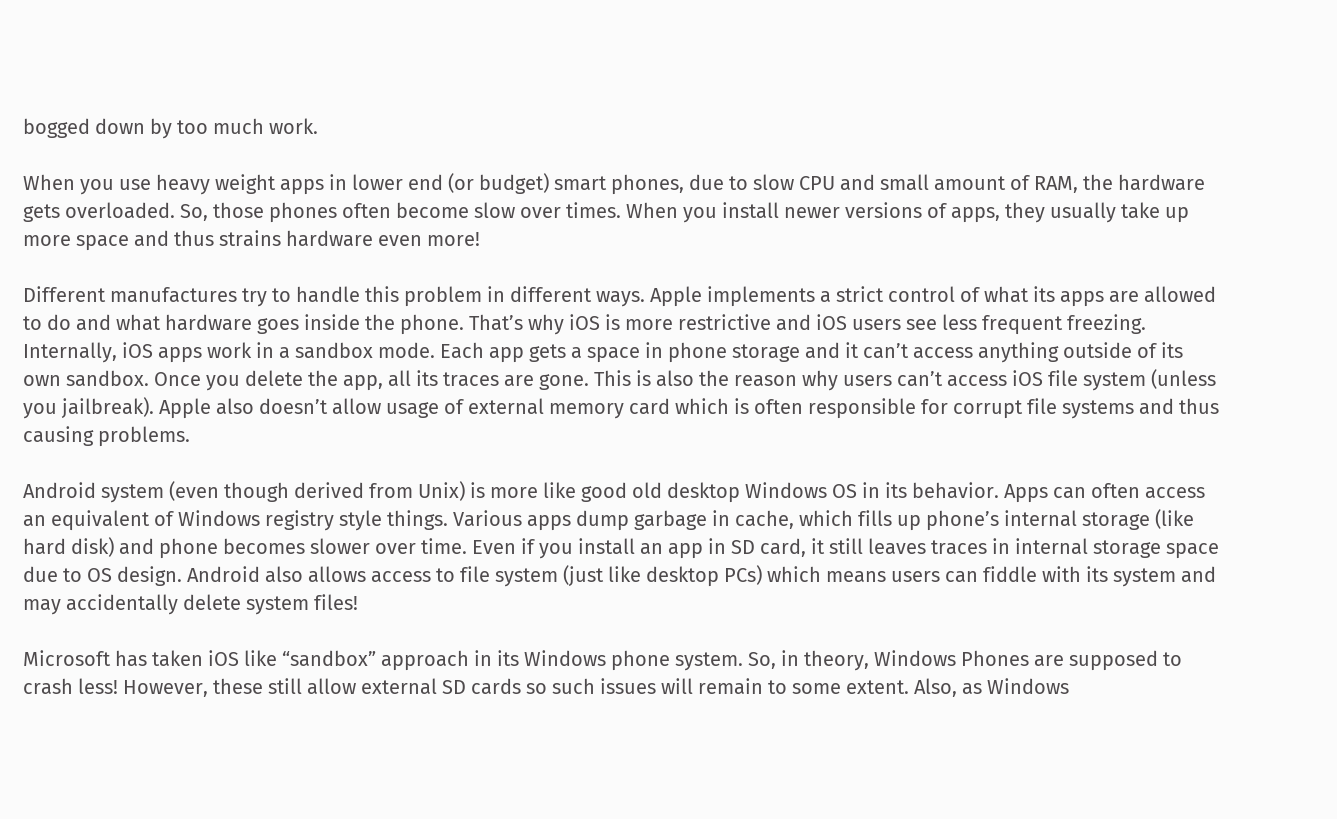bogged down by too much work.

When you use heavy weight apps in lower end (or budget) smart phones, due to slow CPU and small amount of RAM, the hardware gets overloaded. So, those phones often become slow over times. When you install newer versions of apps, they usually take up more space and thus strains hardware even more!

Different manufactures try to handle this problem in different ways. Apple implements a strict control of what its apps are allowed to do and what hardware goes inside the phone. That’s why iOS is more restrictive and iOS users see less frequent freezing. Internally, iOS apps work in a sandbox mode. Each app gets a space in phone storage and it can’t access anything outside of its own sandbox. Once you delete the app, all its traces are gone. This is also the reason why users can’t access iOS file system (unless you jailbreak). Apple also doesn’t allow usage of external memory card which is often responsible for corrupt file systems and thus causing problems.

Android system (even though derived from Unix) is more like good old desktop Windows OS in its behavior. Apps can often access an equivalent of Windows registry style things. Various apps dump garbage in cache, which fills up phone’s internal storage (like hard disk) and phone becomes slower over time. Even if you install an app in SD card, it still leaves traces in internal storage space due to OS design. Android also allows access to file system (just like desktop PCs) which means users can fiddle with its system and may accidentally delete system files!

Microsoft has taken iOS like “sandbox” approach in its Windows phone system. So, in theory, Windows Phones are supposed to crash less! However, these still allow external SD cards so such issues will remain to some extent. Also, as Windows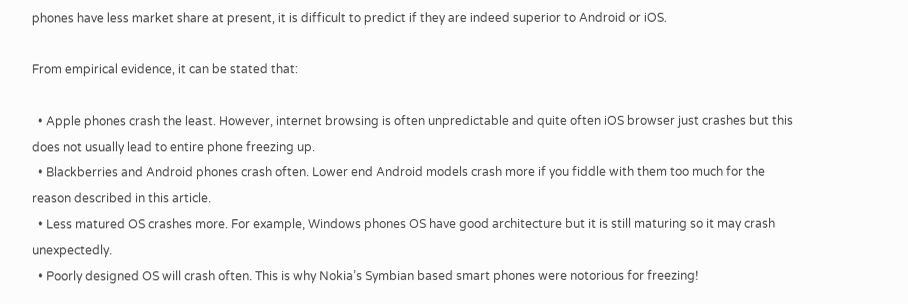phones have less market share at present, it is difficult to predict if they are indeed superior to Android or iOS.

From empirical evidence, it can be stated that:

  • Apple phones crash the least. However, internet browsing is often unpredictable and quite often iOS browser just crashes but this does not usually lead to entire phone freezing up.
  • Blackberries and Android phones crash often. Lower end Android models crash more if you fiddle with them too much for the reason described in this article.
  • Less matured OS crashes more. For example, Windows phones OS have good architecture but it is still maturing so it may crash unexpectedly.
  • Poorly designed OS will crash often. This is why Nokia’s Symbian based smart phones were notorious for freezing!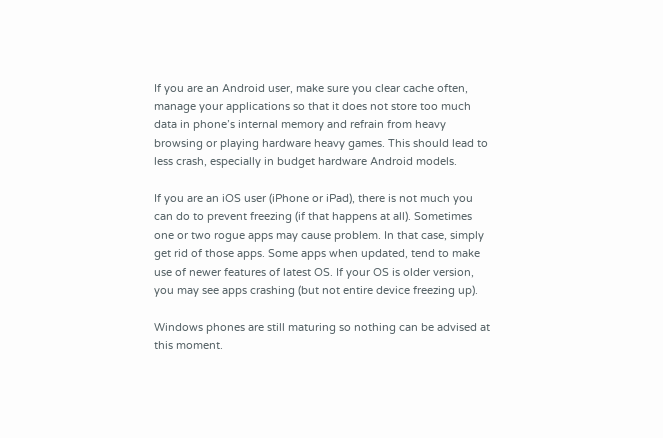If you are an Android user, make sure you clear cache often, manage your applications so that it does not store too much data in phone’s internal memory and refrain from heavy browsing or playing hardware heavy games. This should lead to less crash, especially in budget hardware Android models.

If you are an iOS user (iPhone or iPad), there is not much you can do to prevent freezing (if that happens at all). Sometimes one or two rogue apps may cause problem. In that case, simply get rid of those apps. Some apps when updated, tend to make use of newer features of latest OS. If your OS is older version, you may see apps crashing (but not entire device freezing up).

Windows phones are still maturing so nothing can be advised at this moment.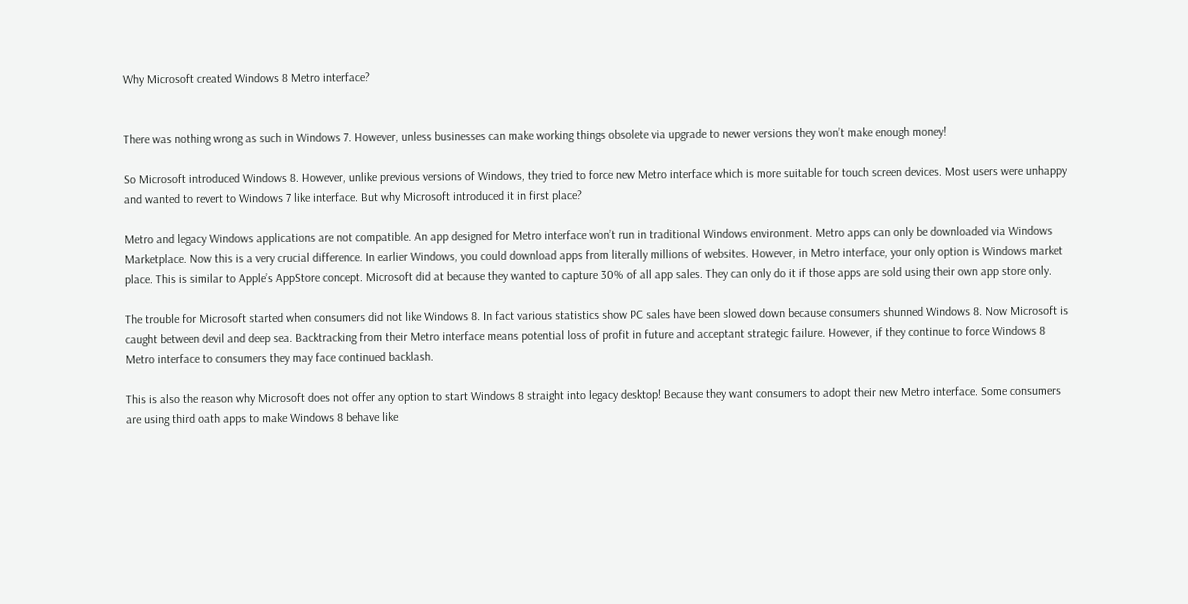Why Microsoft created Windows 8 Metro interface?


There was nothing wrong as such in Windows 7. However, unless businesses can make working things obsolete via upgrade to newer versions they won’t make enough money!

So Microsoft introduced Windows 8. However, unlike previous versions of Windows, they tried to force new Metro interface which is more suitable for touch screen devices. Most users were unhappy and wanted to revert to Windows 7 like interface. But why Microsoft introduced it in first place?

Metro and legacy Windows applications are not compatible. An app designed for Metro interface won’t run in traditional Windows environment. Metro apps can only be downloaded via Windows Marketplace. Now this is a very crucial difference. In earlier Windows, you could download apps from literally millions of websites. However, in Metro interface, your only option is Windows market place. This is similar to Apple’s AppStore concept. Microsoft did at because they wanted to capture 30% of all app sales. They can only do it if those apps are sold using their own app store only.

The trouble for Microsoft started when consumers did not like Windows 8. In fact various statistics show PC sales have been slowed down because consumers shunned Windows 8. Now Microsoft is caught between devil and deep sea. Backtracking from their Metro interface means potential loss of profit in future and acceptant strategic failure. However, if they continue to force Windows 8 Metro interface to consumers they may face continued backlash.

This is also the reason why Microsoft does not offer any option to start Windows 8 straight into legacy desktop! Because they want consumers to adopt their new Metro interface. Some consumers are using third oath apps to make Windows 8 behave like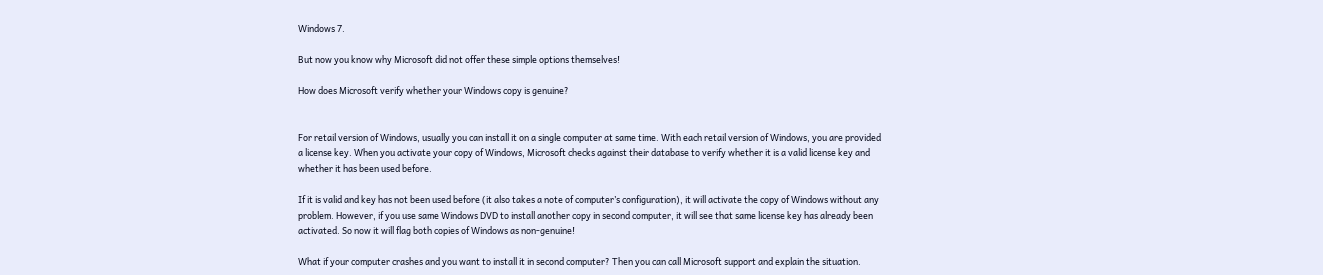Windows 7.

But now you know why Microsoft did not offer these simple options themselves!

How does Microsoft verify whether your Windows copy is genuine?


For retail version of Windows, usually you can install it on a single computer at same time. With each retail version of Windows, you are provided a license key. When you activate your copy of Windows, Microsoft checks against their database to verify whether it is a valid license key and whether it has been used before.

If it is valid and key has not been used before (it also takes a note of computer’s configuration), it will activate the copy of Windows without any problem. However, if you use same Windows DVD to install another copy in second computer, it will see that same license key has already been activated. So now it will flag both copies of Windows as non-genuine!

What if your computer crashes and you want to install it in second computer? Then you can call Microsoft support and explain the situation.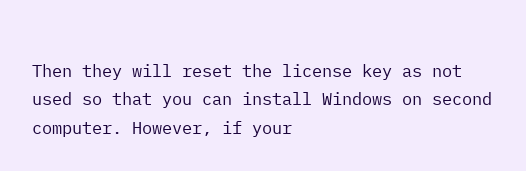Then they will reset the license key as not used so that you can install Windows on second computer. However, if your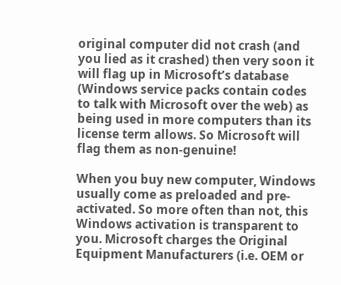original computer did not crash (and you lied as it crashed) then very soon it will flag up in Microsoft’s database (Windows service packs contain codes to talk with Microsoft over the web) as being used in more computers than its license term allows. So Microsoft will flag them as non-genuine!

When you buy new computer, Windows usually come as preloaded and pre-activated. So more often than not, this Windows activation is transparent to you. Microsoft charges the Original Equipment Manufacturers (i.e. OEM or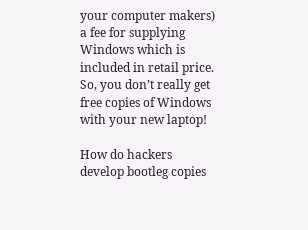your computer makers) a fee for supplying Windows which is included in retail price. So, you don’t really get free copies of Windows with your new laptop!

How do hackers develop bootleg copies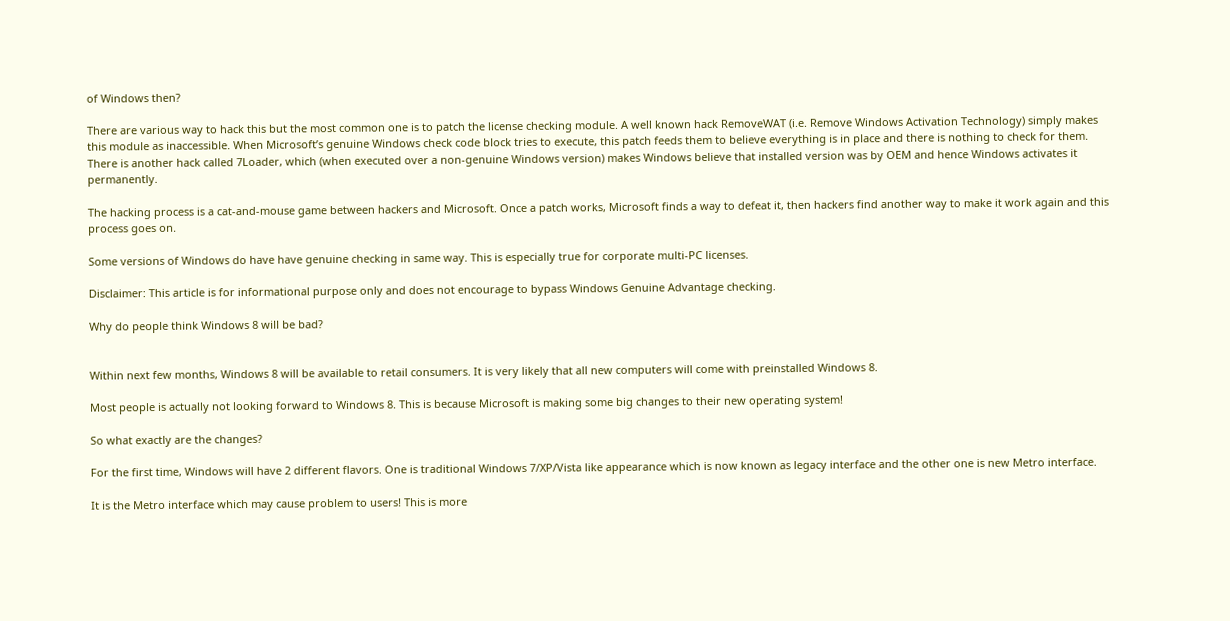of Windows then?

There are various way to hack this but the most common one is to patch the license checking module. A well known hack RemoveWAT (i.e. Remove Windows Activation Technology) simply makes this module as inaccessible. When Microsoft’s genuine Windows check code block tries to execute, this patch feeds them to believe everything is in place and there is nothing to check for them. There is another hack called 7Loader, which (when executed over a non-genuine Windows version) makes Windows believe that installed version was by OEM and hence Windows activates it permanently.

The hacking process is a cat-and-mouse game between hackers and Microsoft. Once a patch works, Microsoft finds a way to defeat it, then hackers find another way to make it work again and this process goes on.

Some versions of Windows do have have genuine checking in same way. This is especially true for corporate multi-PC licenses.

Disclaimer: This article is for informational purpose only and does not encourage to bypass Windows Genuine Advantage checking.

Why do people think Windows 8 will be bad?


Within next few months, Windows 8 will be available to retail consumers. It is very likely that all new computers will come with preinstalled Windows 8.

Most people is actually not looking forward to Windows 8. This is because Microsoft is making some big changes to their new operating system!

So what exactly are the changes?

For the first time, Windows will have 2 different flavors. One is traditional Windows 7/XP/Vista like appearance which is now known as legacy interface and the other one is new Metro interface.

It is the Metro interface which may cause problem to users! This is more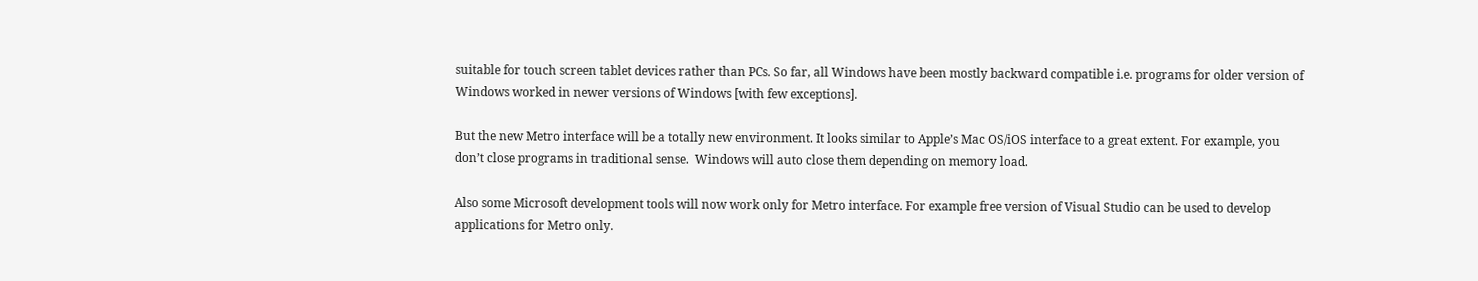suitable for touch screen tablet devices rather than PCs. So far, all Windows have been mostly backward compatible i.e. programs for older version of Windows worked in newer versions of Windows [with few exceptions].

But the new Metro interface will be a totally new environment. It looks similar to Apple’s Mac OS/iOS interface to a great extent. For example, you don’t close programs in traditional sense.  Windows will auto close them depending on memory load.

Also some Microsoft development tools will now work only for Metro interface. For example free version of Visual Studio can be used to develop applications for Metro only.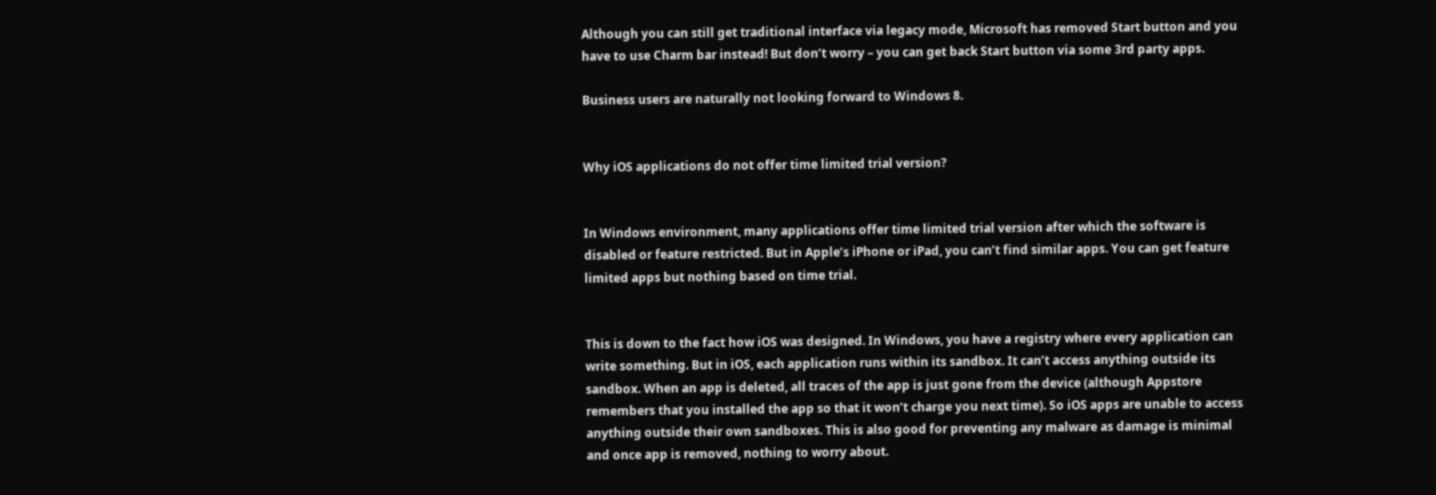Although you can still get traditional interface via legacy mode, Microsoft has removed Start button and you have to use Charm bar instead! But don’t worry – you can get back Start button via some 3rd party apps.

Business users are naturally not looking forward to Windows 8.


Why iOS applications do not offer time limited trial version?


In Windows environment, many applications offer time limited trial version after which the software is disabled or feature restricted. But in Apple’s iPhone or iPad, you can’t find similar apps. You can get feature limited apps but nothing based on time trial.


This is down to the fact how iOS was designed. In Windows, you have a registry where every application can write something. But in iOS, each application runs within its sandbox. It can’t access anything outside its sandbox. When an app is deleted, all traces of the app is just gone from the device (although Appstore remembers that you installed the app so that it won’t charge you next time). So iOS apps are unable to access anything outside their own sandboxes. This is also good for preventing any malware as damage is minimal and once app is removed, nothing to worry about.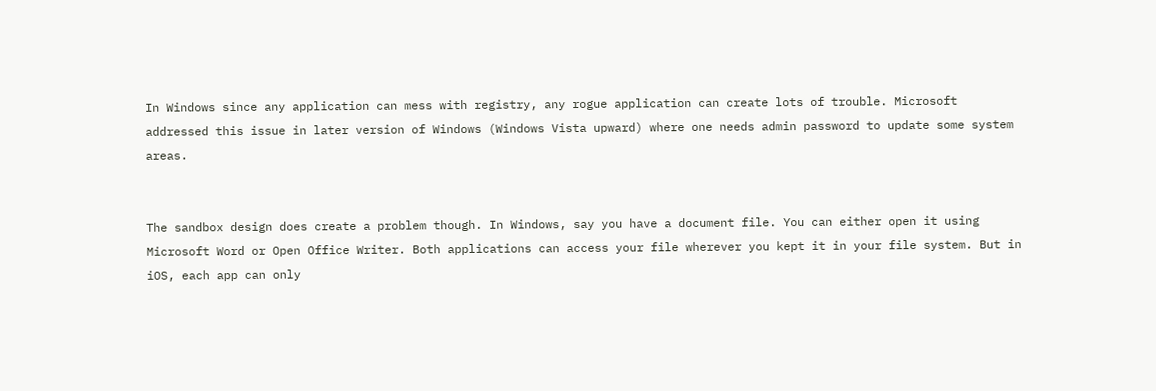In Windows since any application can mess with registry, any rogue application can create lots of trouble. Microsoft addressed this issue in later version of Windows (Windows Vista upward) where one needs admin password to update some system areas.


The sandbox design does create a problem though. In Windows, say you have a document file. You can either open it using Microsoft Word or Open Office Writer. Both applications can access your file wherever you kept it in your file system. But in iOS, each app can only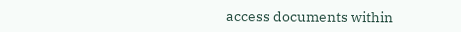access documents within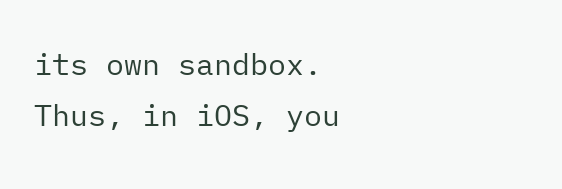its own sandbox. Thus, in iOS, you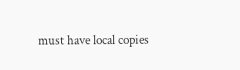must have local copies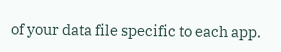of your data file specific to each app.